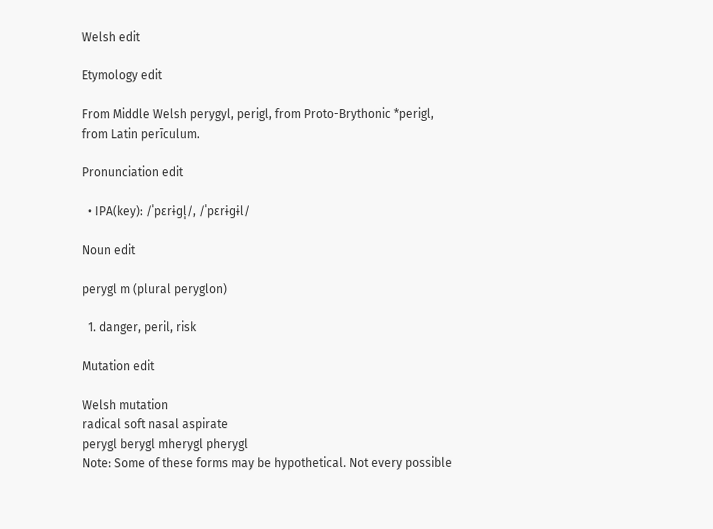Welsh edit

Etymology edit

From Middle Welsh perygyl, perigl, from Proto-Brythonic *perigl, from Latin perīculum.

Pronunciation edit

  • IPA(key): /ˈpɛrɨɡl̩/, /ˈpɛrɨɡɨl/

Noun edit

perygl m (plural peryglon)

  1. danger, peril, risk

Mutation edit

Welsh mutation
radical soft nasal aspirate
perygl berygl mherygl pherygl
Note: Some of these forms may be hypothetical. Not every possible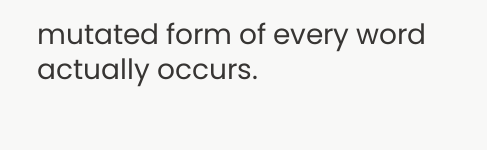mutated form of every word actually occurs.